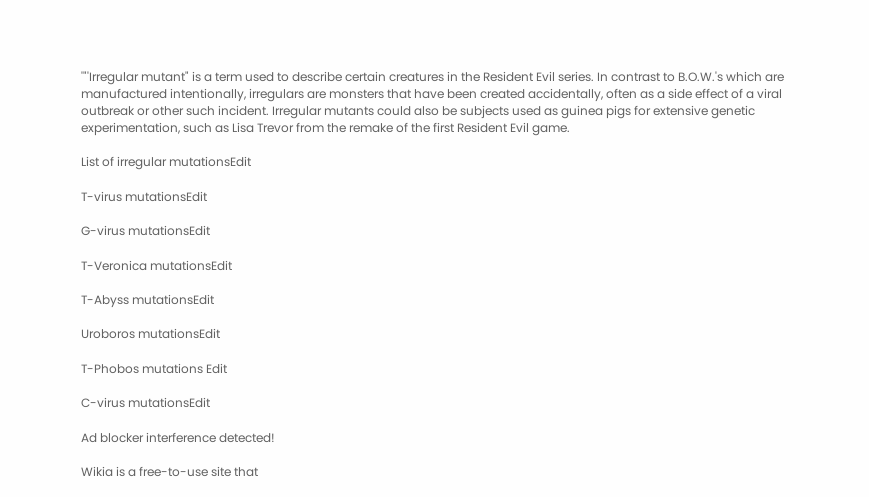'"'Irregular mutant" is a term used to describe certain creatures in the Resident Evil series. In contrast to B.O.W.'s which are manufactured intentionally, irregulars are monsters that have been created accidentally, often as a side effect of a viral outbreak or other such incident. Irregular mutants could also be subjects used as guinea pigs for extensive genetic experimentation, such as Lisa Trevor from the remake of the first Resident Evil game.

List of irregular mutationsEdit

T-virus mutationsEdit

G-virus mutationsEdit

T-Veronica mutationsEdit

T-Abyss mutationsEdit

Uroboros mutationsEdit

T-Phobos mutations Edit

C-virus mutationsEdit

Ad blocker interference detected!

Wikia is a free-to-use site that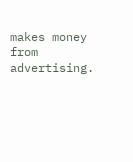makes money from advertising.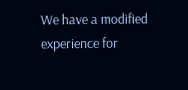We have a modified experience for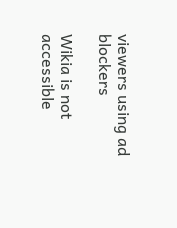viewers using ad blockers

Wikia is not accessible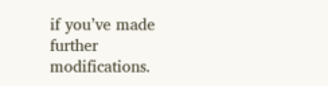if you’ve made further modifications.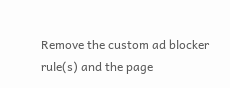Remove the custom ad blocker rule(s) and the page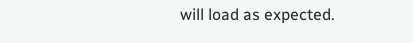will load as expected.